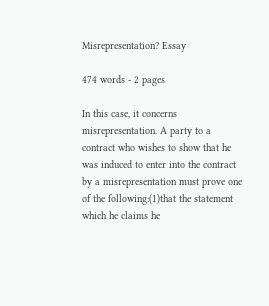Misrepresentation? Essay

474 words - 2 pages

In this case, it concerns misrepresentation. A party to a contract who wishes to show that he was induced to enter into the contract by a misrepresentation must prove one of the following:(1)that the statement which he claims he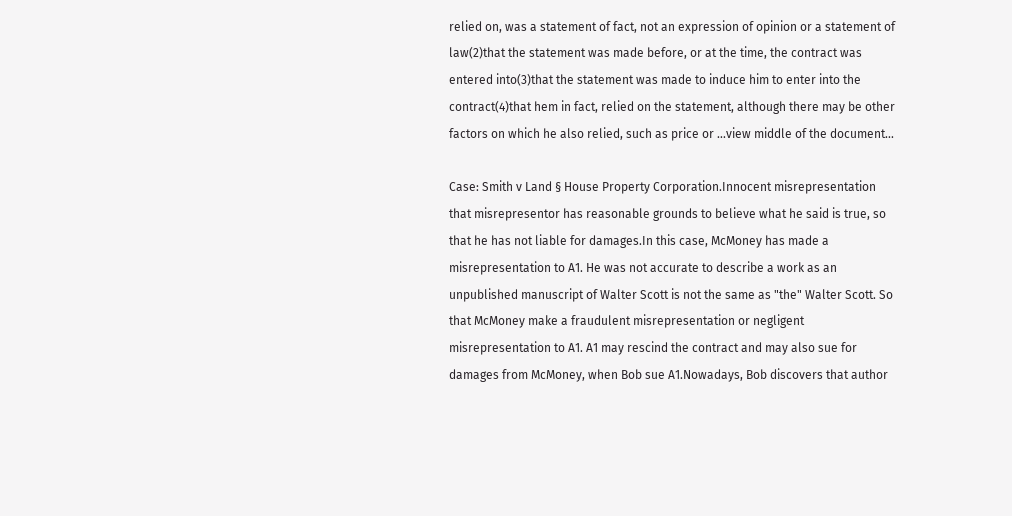relied on, was a statement of fact, not an expression of opinion or a statement of law(2)that the statement was made before, or at the time, the contract was entered into(3)that the statement was made to induce him to enter into the contract(4)that hem in fact, relied on the statement, although there may be other factors on which he also relied, such as price or ...view middle of the document...

Case: Smith v Land § House Property Corporation.Innocent misrepresentation that misrepresentor has reasonable grounds to believe what he said is true, so that he has not liable for damages.In this case, McMoney has made a misrepresentation to A1. He was not accurate to describe a work as an unpublished manuscript of Walter Scott is not the same as "the" Walter Scott. So that McMoney make a fraudulent misrepresentation or negligent misrepresentation to A1. A1 may rescind the contract and may also sue for damages from McMoney, when Bob sue A1.Nowadays, Bob discovers that author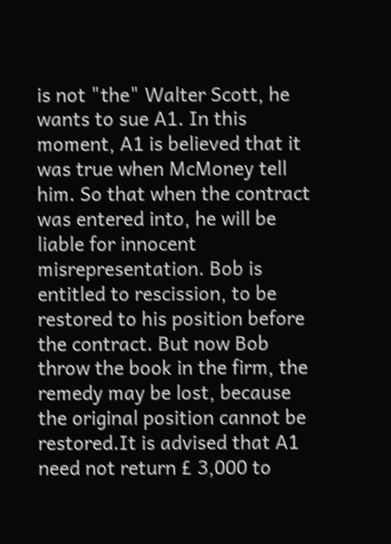is not "the" Walter Scott, he wants to sue A1. In this moment, A1 is believed that it was true when McMoney tell him. So that when the contract was entered into, he will be liable for innocent misrepresentation. Bob is entitled to rescission, to be restored to his position before the contract. But now Bob throw the book in the firm, the remedy may be lost, because the original position cannot be restored.It is advised that A1 need not return £ 3,000 to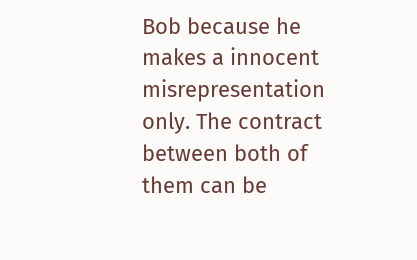Bob because he makes a innocent misrepresentation only. The contract between both of them can be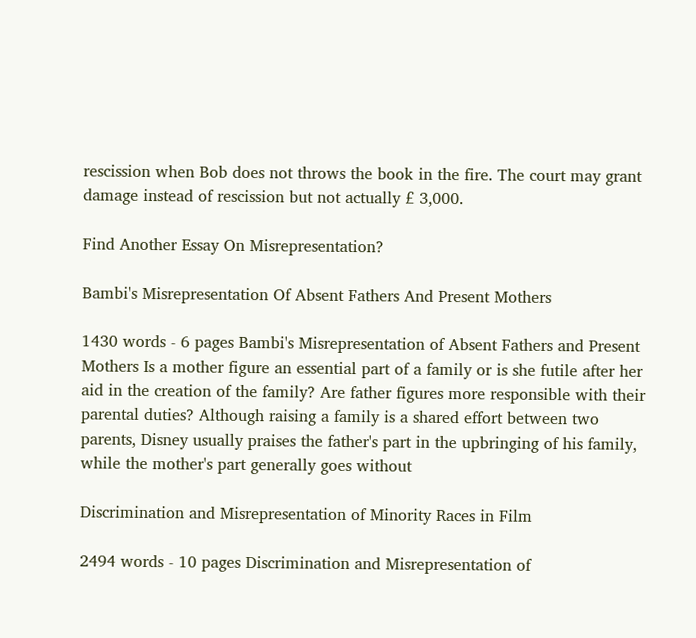rescission when Bob does not throws the book in the fire. The court may grant damage instead of rescission but not actually £ 3,000.

Find Another Essay On Misrepresentation?

Bambi's Misrepresentation Of Absent Fathers And Present Mothers

1430 words - 6 pages Bambi's Misrepresentation of Absent Fathers and Present Mothers Is a mother figure an essential part of a family or is she futile after her aid in the creation of the family? Are father figures more responsible with their parental duties? Although raising a family is a shared effort between two parents, Disney usually praises the father's part in the upbringing of his family, while the mother's part generally goes without

Discrimination and Misrepresentation of Minority Races in Film

2494 words - 10 pages Discrimination and Misrepresentation of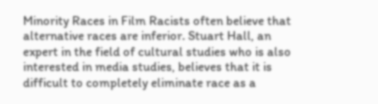Minority Races in Film Racists often believe that alternative races are inferior. Stuart Hall, an expert in the field of cultural studies who is also interested in media studies, believes that it is difficult to completely eliminate race as a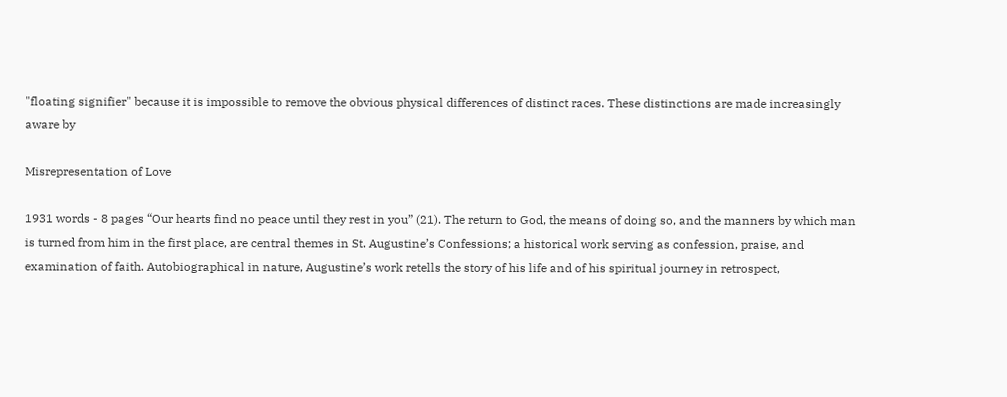"floating signifier" because it is impossible to remove the obvious physical differences of distinct races. These distinctions are made increasingly aware by

Misrepresentation of Love

1931 words - 8 pages “Our hearts find no peace until they rest in you” (21). The return to God, the means of doing so, and the manners by which man is turned from him in the first place, are central themes in St. Augustine’s Confessions; a historical work serving as confession, praise, and examination of faith. Autobiographical in nature, Augustine’s work retells the story of his life and of his spiritual journey in retrospect,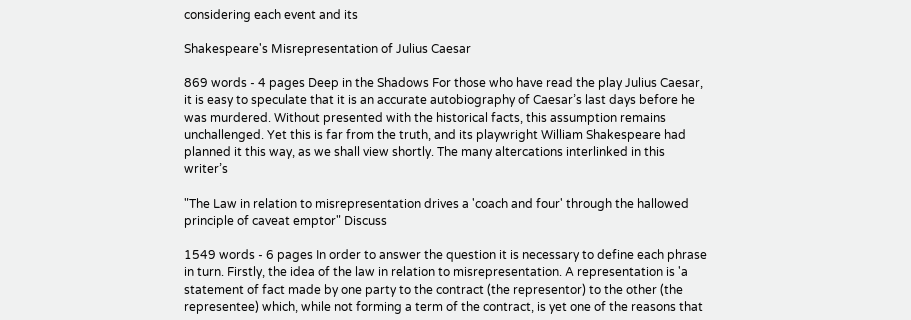considering each event and its

Shakespeare's Misrepresentation of Julius Caesar

869 words - 4 pages Deep in the Shadows For those who have read the play Julius Caesar, it is easy to speculate that it is an accurate autobiography of Caesar’s last days before he was murdered. Without presented with the historical facts, this assumption remains unchallenged. Yet this is far from the truth, and its playwright William Shakespeare had planned it this way, as we shall view shortly. The many altercations interlinked in this writer’s

"The Law in relation to misrepresentation drives a 'coach and four' through the hallowed principle of caveat emptor" Discuss

1549 words - 6 pages In order to answer the question it is necessary to define each phrase in turn. Firstly, the idea of the law in relation to misrepresentation. A representation is 'a statement of fact made by one party to the contract (the representor) to the other (the representee) which, while not forming a term of the contract, is yet one of the reasons that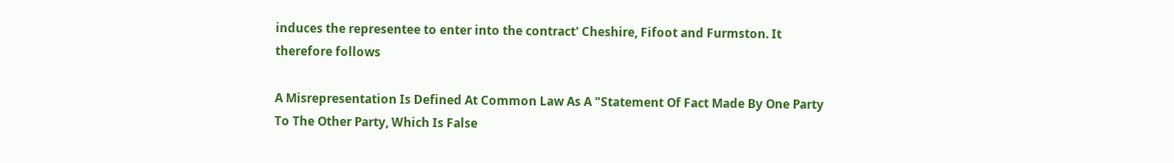induces the representee to enter into the contract' Cheshire, Fifoot and Furmston. It therefore follows

A Misrepresentation Is Defined At Common Law As A "Statement Of Fact Made By One Party To The Other Party, Which Is False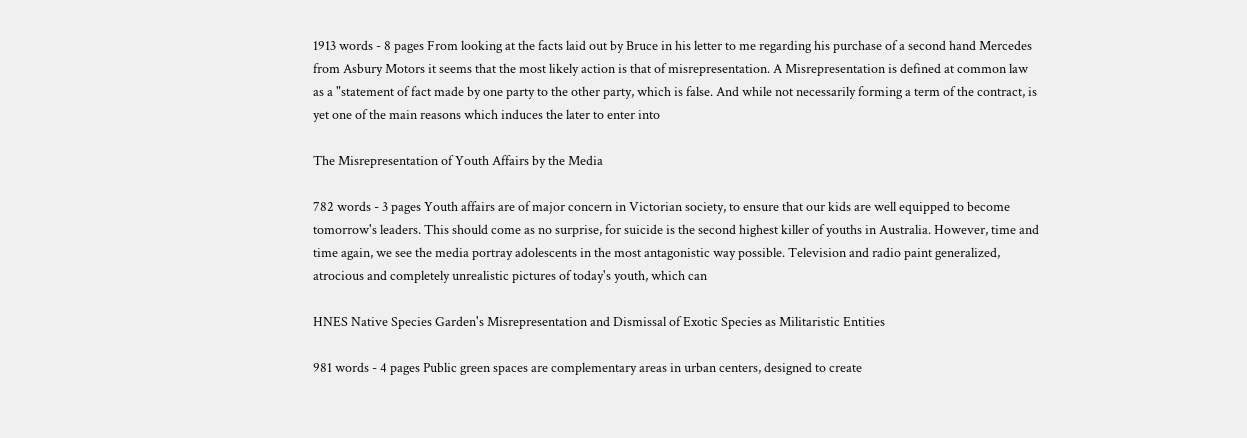1913 words - 8 pages From looking at the facts laid out by Bruce in his letter to me regarding his purchase of a second hand Mercedes from Asbury Motors it seems that the most likely action is that of misrepresentation. A Misrepresentation is defined at common law as a "statement of fact made by one party to the other party, which is false. And while not necessarily forming a term of the contract, is yet one of the main reasons which induces the later to enter into

The Misrepresentation of Youth Affairs by the Media

782 words - 3 pages Youth affairs are of major concern in Victorian society, to ensure that our kids are well equipped to become tomorrow's leaders. This should come as no surprise, for suicide is the second highest killer of youths in Australia. However, time and time again, we see the media portray adolescents in the most antagonistic way possible. Television and radio paint generalized, atrocious and completely unrealistic pictures of today's youth, which can

HNES Native Species Garden's Misrepresentation and Dismissal of Exotic Species as Militaristic Entities

981 words - 4 pages Public green spaces are complementary areas in urban centers, designed to create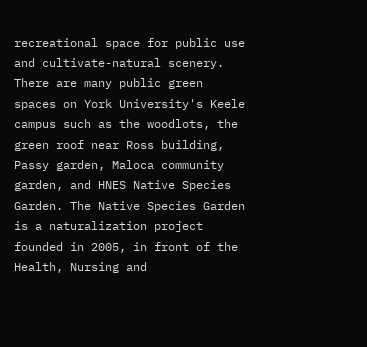recreational space for public use and cultivate-natural scenery. There are many public green spaces on York University's Keele campus such as the woodlots, the green roof near Ross building, Passy garden, Maloca community garden, and HNES Native Species Garden. The Native Species Garden is a naturalization project founded in 2005, in front of the Health, Nursing and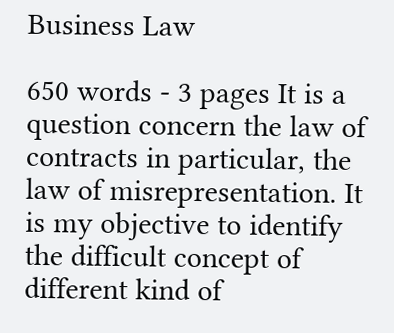Business Law

650 words - 3 pages It is a question concern the law of contracts in particular, the law of misrepresentation. It is my objective to identify the difficult concept of different kind of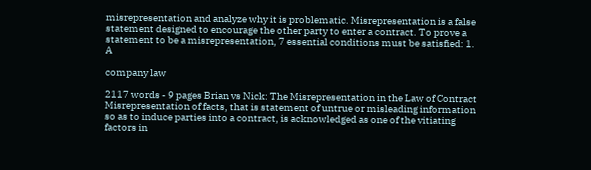misrepresentation and analyze why it is problematic. Misrepresentation is a false statement designed to encourage the other party to enter a contract. To prove a statement to be a misrepresentation, 7 essential conditions must be satisfied: 1.     A

company law

2117 words - 9 pages Brian vs Nick: The Misrepresentation in the Law of Contract     Misrepresentation of facts, that is statement of untrue or misleading information so as to induce parties into a contract, is acknowledged as one of the vitiating factors in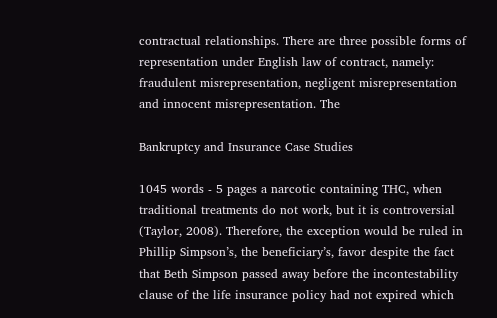contractual relationships. There are three possible forms of representation under English law of contract, namely: fraudulent misrepresentation, negligent misrepresentation and innocent misrepresentation. The

Bankruptcy and Insurance Case Studies

1045 words - 5 pages a narcotic containing THC, when traditional treatments do not work, but it is controversial (Taylor, 2008). Therefore, the exception would be ruled in Phillip Simpson’s, the beneficiary’s, favor despite the fact that Beth Simpson passed away before the incontestability clause of the life insurance policy had not expired which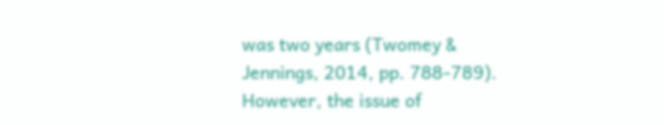was two years (Twomey & Jennings, 2014, pp. 788-789). However, the issue of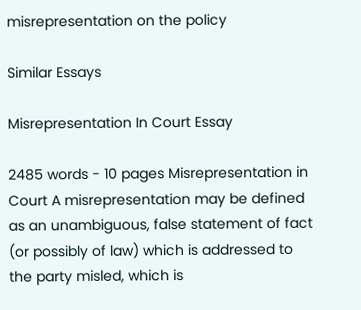misrepresentation on the policy

Similar Essays

Misrepresentation In Court Essay

2485 words - 10 pages Misrepresentation in Court A misrepresentation may be defined as an unambiguous, false statement of fact (or possibly of law) which is addressed to the party misled, which is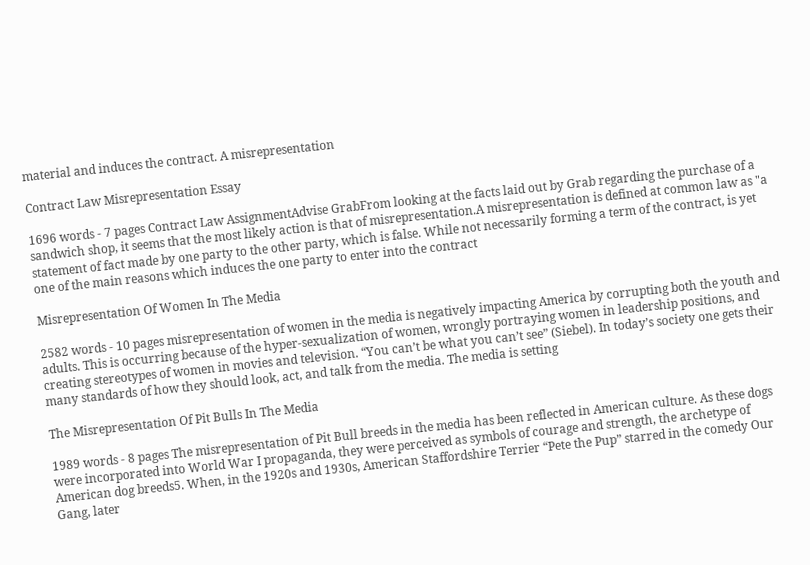material and induces the contract. A misrepresentation

Contract Law Misrepresentation Essay

1696 words - 7 pages Contract Law AssignmentAdvise GrabFrom looking at the facts laid out by Grab regarding the purchase of a sandwich shop, it seems that the most likely action is that of misrepresentation.A misrepresentation is defined at common law as "a statement of fact made by one party to the other party, which is false. While not necessarily forming a term of the contract, is yet one of the main reasons which induces the one party to enter into the contract

Misrepresentation Of Women In The Media

2582 words - 10 pages misrepresentation of women in the media is negatively impacting America by corrupting both the youth and adults. This is occurring because of the hyper-sexualization of women, wrongly portraying women in leadership positions, and creating stereotypes of women in movies and television. “You can’t be what you can’t see” (Siebel). In today’s society one gets their many standards of how they should look, act, and talk from the media. The media is setting

The Misrepresentation Of Pit Bulls In The Media

1989 words - 8 pages The misrepresentation of Pit Bull breeds in the media has been reflected in American culture. As these dogs were incorporated into World War I propaganda, they were perceived as symbols of courage and strength, the archetype of American dog breeds5. When, in the 1920s and 1930s, American Staffordshire Terrier “Pete the Pup” starred in the comedy Our Gang, later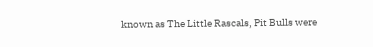known as The Little Rascals, Pit Bulls were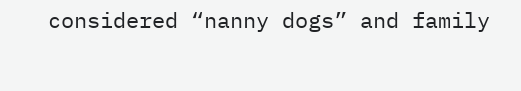considered “nanny dogs” and family